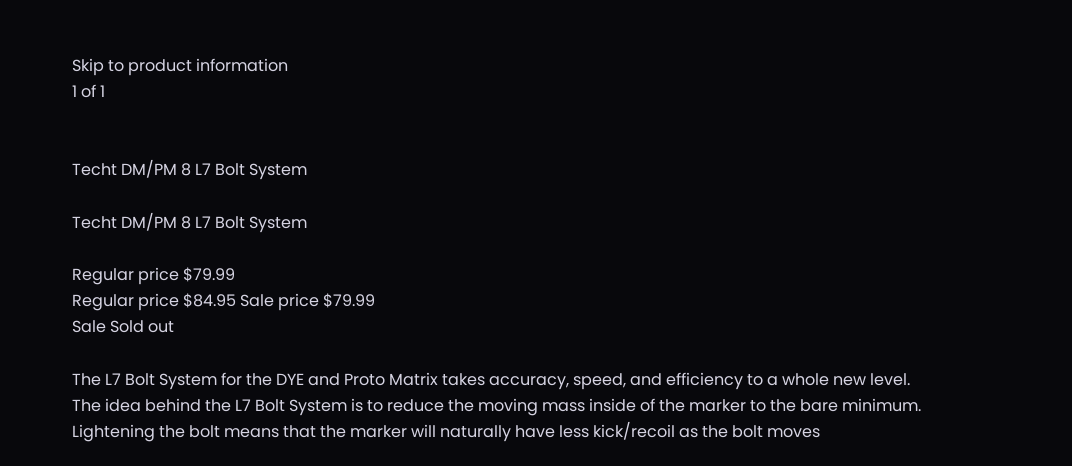Skip to product information
1 of 1


Techt DM/PM 8 L7 Bolt System

Techt DM/PM 8 L7 Bolt System

Regular price $79.99
Regular price $84.95 Sale price $79.99
Sale Sold out

The L7 Bolt System for the DYE and Proto Matrix takes accuracy, speed, and efficiency to a whole new level. The idea behind the L7 Bolt System is to reduce the moving mass inside of the marker to the bare minimum. Lightening the bolt means that the marker will naturally have less kick/recoil as the bolt moves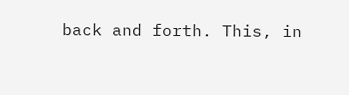back and forth. This, in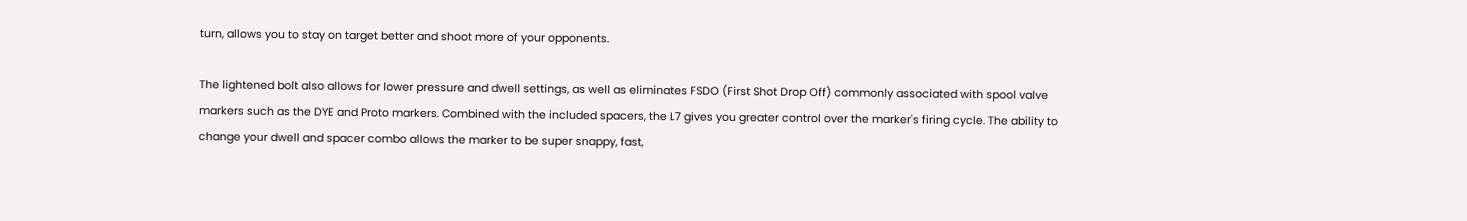turn, allows you to stay on target better and shoot more of your opponents.

The lightened bolt also allows for lower pressure and dwell settings, as well as eliminates FSDO (First Shot Drop Off) commonly associated with spool valve markers such as the DYE and Proto markers. Combined with the included spacers, the L7 gives you greater control over the marker's firing cycle. The ability to change your dwell and spacer combo allows the marker to be super snappy, fast,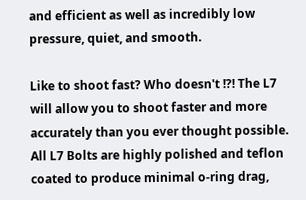and efficient as well as incredibly low pressure, quiet, and smooth.

Like to shoot fast? Who doesn't !?! The L7 will allow you to shoot faster and more accurately than you ever thought possible. All L7 Bolts are highly polished and teflon coated to produce minimal o-ring drag,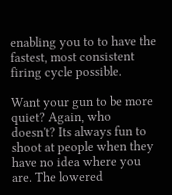enabling you to to have the fastest, most consistent firing cycle possible.

Want your gun to be more quiet? Again, who doesn't? Its always fun to shoot at people when they have no idea where you are. The lowered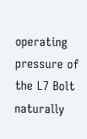operating pressure of the L7 Bolt naturally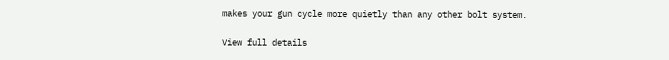makes your gun cycle more quietly than any other bolt system.

View full details